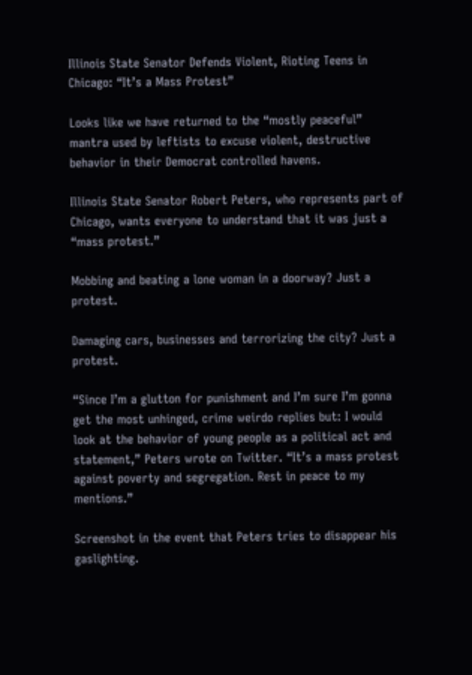Illinois State Senator Defends Violent, Rioting Teens in Chicago: “It’s a Mass Protest”

Looks like we have returned to the “mostly peaceful” mantra used by leftists to excuse violent, destructive behavior in their Democrat controlled havens.

Illinois State Senator Robert Peters, who represents part of Chicago, wants everyone to understand that it was just a “mass protest.”

Mobbing and beating a lone woman in a doorway? Just a protest.

Damaging cars, businesses and terrorizing the city? Just a protest.

“Since I’m a glutton for punishment and I’m sure I’m gonna get the most unhinged, crime weirdo replies but: I would look at the behavior of young people as a political act and statement,” Peters wrote on Twitter. “It’s a mass protest against poverty and segregation. Rest in peace to my mentions.”

Screenshot in the event that Peters tries to disappear his gaslighting.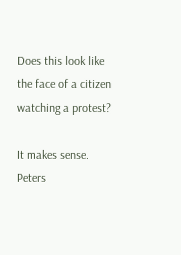Does this look like the face of a citizen watching a protest?

It makes sense.  Peters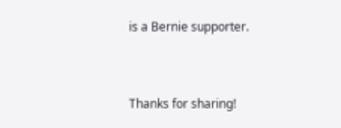is a Bernie supporter.


Thanks for sharing!